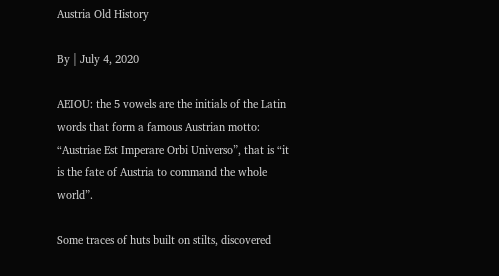Austria Old History

By | July 4, 2020

AEIOU: the 5 vowels are the initials of the Latin words that form a famous Austrian motto: “Austriae Est Imperare Orbi Universo”, that is “it is the fate of Austria to command the whole world”.

Some traces of huts built on stilts, discovered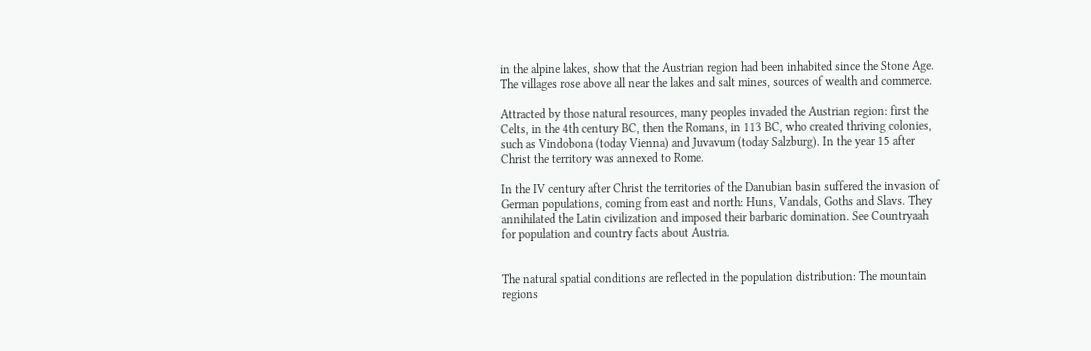in the alpine lakes, show that the Austrian region had been inhabited since the Stone Age. The villages rose above all near the lakes and salt mines, sources of wealth and commerce.

Attracted by those natural resources, many peoples invaded the Austrian region: first the Celts, in the 4th century BC, then the Romans, in 113 BC, who created thriving colonies, such as Vindobona (today Vienna) and Juvavum (today Salzburg). In the year 15 after Christ the territory was annexed to Rome.

In the IV century after Christ the territories of the Danubian basin suffered the invasion of German populations, coming from east and north: Huns, Vandals, Goths and Slavs. They annihilated the Latin civilization and imposed their barbaric domination. See Countryaah for population and country facts about Austria.


The natural spatial conditions are reflected in the population distribution: The mountain regions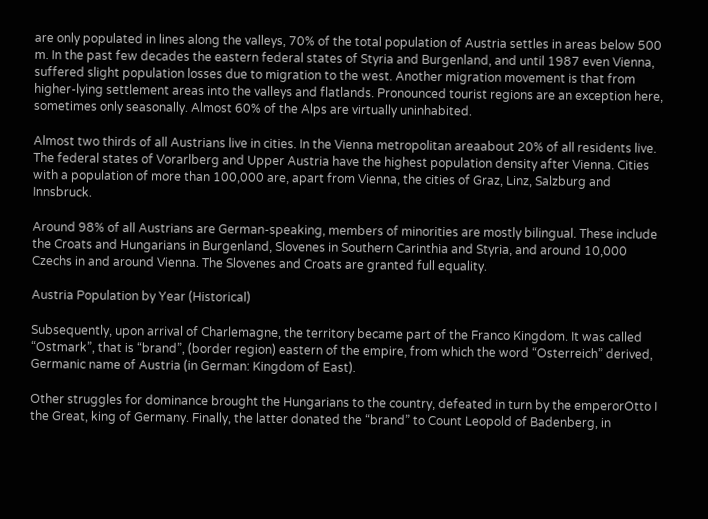are only populated in lines along the valleys, 70% of the total population of Austria settles in areas below 500 m. In the past few decades the eastern federal states of Styria and Burgenland, and until 1987 even Vienna, suffered slight population losses due to migration to the west. Another migration movement is that from higher-lying settlement areas into the valleys and flatlands. Pronounced tourist regions are an exception here, sometimes only seasonally. Almost 60% of the Alps are virtually uninhabited.

Almost two thirds of all Austrians live in cities. In the Vienna metropolitan areaabout 20% of all residents live. The federal states of Vorarlberg and Upper Austria have the highest population density after Vienna. Cities with a population of more than 100,000 are, apart from Vienna, the cities of Graz, Linz, Salzburg and Innsbruck.

Around 98% of all Austrians are German-speaking, members of minorities are mostly bilingual. These include the Croats and Hungarians in Burgenland, Slovenes in Southern Carinthia and Styria, and around 10,000 Czechs in and around Vienna. The Slovenes and Croats are granted full equality.

Austria Population by Year (Historical)

Subsequently, upon arrival of Charlemagne, the territory became part of the Franco Kingdom. It was called “Ostmark”, that is “brand”, (border region) eastern of the empire, from which the word “Osterreich” derived, Germanic name of Austria (in German: Kingdom of East).

Other struggles for dominance brought the Hungarians to the country, defeated in turn by the emperorOtto I the Great, king of Germany. Finally, the latter donated the “brand” to Count Leopold of Badenberg, in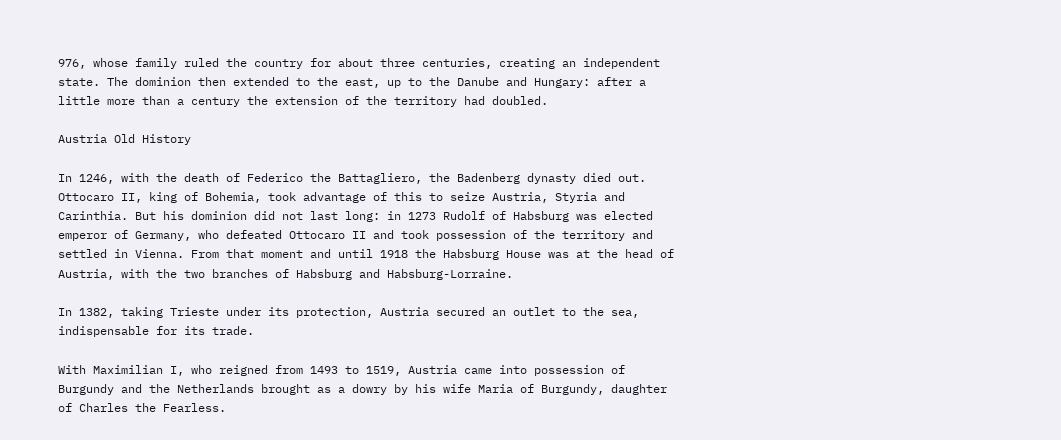976, whose family ruled the country for about three centuries, creating an independent state. The dominion then extended to the east, up to the Danube and Hungary: after a little more than a century the extension of the territory had doubled.

Austria Old History

In 1246, with the death of Federico the Battagliero, the Badenberg dynasty died out. Ottocaro II, king of Bohemia, took advantage of this to seize Austria, Styria and Carinthia. But his dominion did not last long: in 1273 Rudolf of Habsburg was elected emperor of Germany, who defeated Ottocaro II and took possession of the territory and settled in Vienna. From that moment and until 1918 the Habsburg House was at the head of Austria, with the two branches of Habsburg and Habsburg-Lorraine.

In 1382, taking Trieste under its protection, Austria secured an outlet to the sea, indispensable for its trade.

With Maximilian I, who reigned from 1493 to 1519, Austria came into possession of Burgundy and the Netherlands brought as a dowry by his wife Maria of Burgundy, daughter of Charles the Fearless.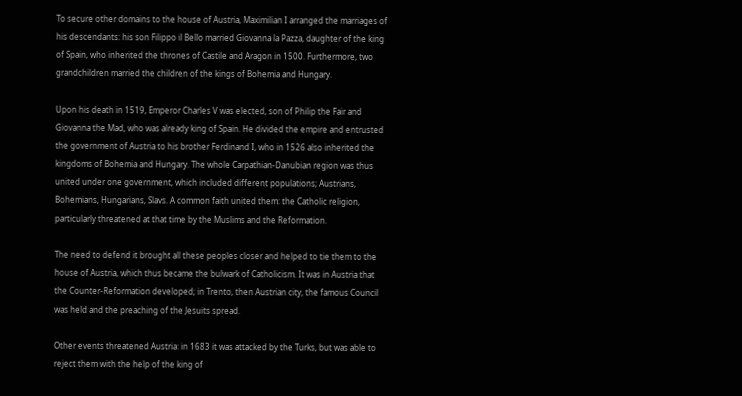To secure other domains to the house of Austria, Maximilian I arranged the marriages of his descendants: his son Filippo il Bello married Giovanna la Pazza, daughter of the king of Spain, who inherited the thrones of Castile and Aragon in 1500. Furthermore, two grandchildren married the children of the kings of Bohemia and Hungary.

Upon his death in 1519, Emperor Charles V was elected, son of Philip the Fair and Giovanna the Mad, who was already king of Spain. He divided the empire and entrusted the government of Austria to his brother Ferdinand I, who in 1526 also inherited the kingdoms of Bohemia and Hungary. The whole Carpathian-Danubian region was thus united under one government, which included different populations; Austrians, Bohemians, Hungarians, Slavs. A common faith united them: the Catholic religion, particularly threatened at that time by the Muslims and the Reformation.

The need to defend it brought all these peoples closer and helped to tie them to the house of Austria, which thus became the bulwark of Catholicism. It was in Austria that the Counter-Reformation developed; in Trento, then Austrian city, the famous Council was held and the preaching of the Jesuits spread.

Other events threatened Austria: in 1683 it was attacked by the Turks, but was able to reject them with the help of the king of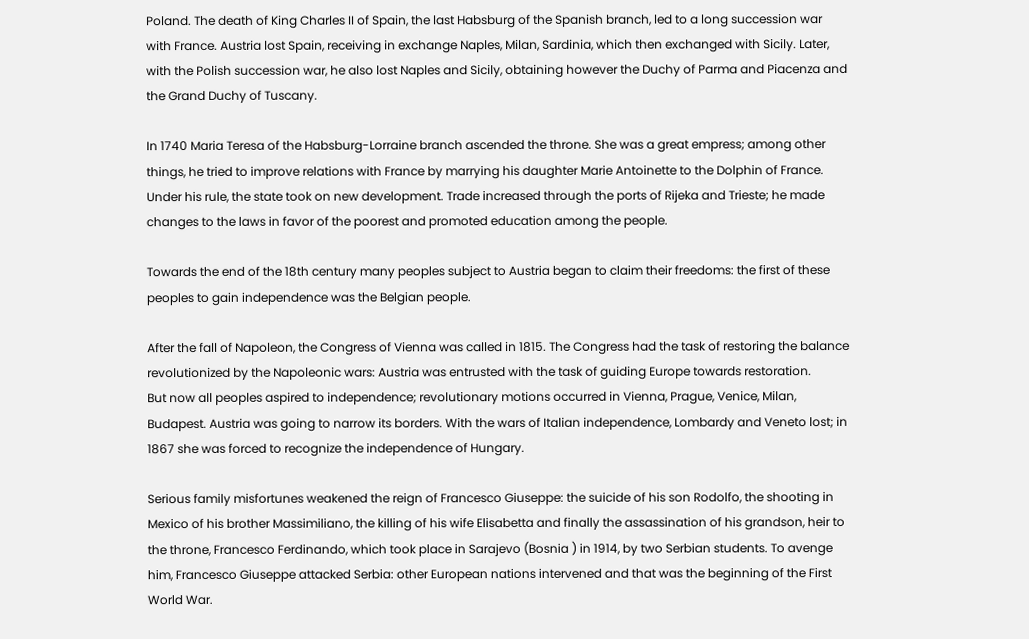Poland. The death of King Charles II of Spain, the last Habsburg of the Spanish branch, led to a long succession war with France. Austria lost Spain, receiving in exchange Naples, Milan, Sardinia, which then exchanged with Sicily. Later, with the Polish succession war, he also lost Naples and Sicily, obtaining however the Duchy of Parma and Piacenza and the Grand Duchy of Tuscany.

In 1740 Maria Teresa of the Habsburg-Lorraine branch ascended the throne. She was a great empress; among other things, he tried to improve relations with France by marrying his daughter Marie Antoinette to the Dolphin of France. Under his rule, the state took on new development. Trade increased through the ports of Rijeka and Trieste; he made changes to the laws in favor of the poorest and promoted education among the people.

Towards the end of the 18th century many peoples subject to Austria began to claim their freedoms: the first of these peoples to gain independence was the Belgian people.

After the fall of Napoleon, the Congress of Vienna was called in 1815. The Congress had the task of restoring the balance revolutionized by the Napoleonic wars: Austria was entrusted with the task of guiding Europe towards restoration.
But now all peoples aspired to independence; revolutionary motions occurred in Vienna, Prague, Venice, Milan, Budapest. Austria was going to narrow its borders. With the wars of Italian independence, Lombardy and Veneto lost; in 1867 she was forced to recognize the independence of Hungary.

Serious family misfortunes weakened the reign of Francesco Giuseppe: the suicide of his son Rodolfo, the shooting in Mexico of his brother Massimiliano, the killing of his wife Elisabetta and finally the assassination of his grandson, heir to the throne, Francesco Ferdinando, which took place in Sarajevo (Bosnia ) in 1914, by two Serbian students. To avenge him, Francesco Giuseppe attacked Serbia: other European nations intervened and that was the beginning of the First World War.